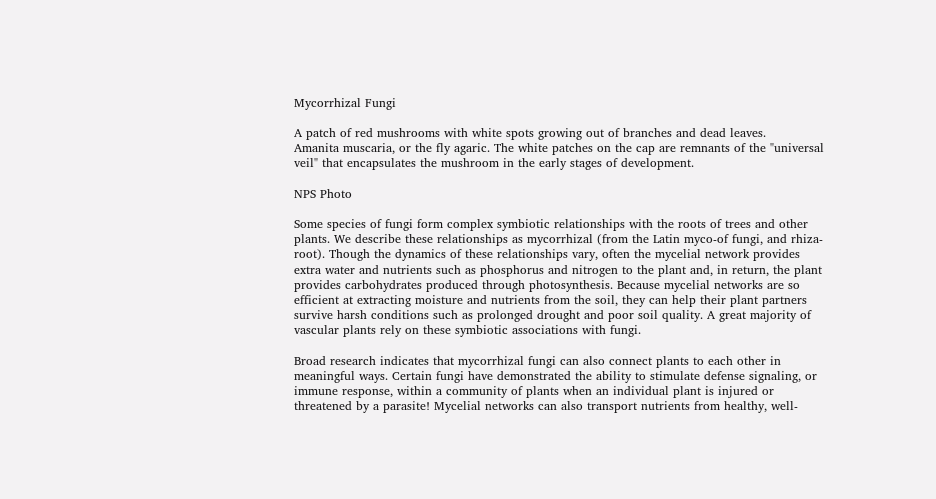Mycorrhizal Fungi

A patch of red mushrooms with white spots growing out of branches and dead leaves.
Amanita muscaria, or the fly agaric. The white patches on the cap are remnants of the "universal veil" that encapsulates the mushroom in the early stages of development.

NPS Photo

Some species of fungi form complex symbiotic relationships with the roots of trees and other plants. We describe these relationships as mycorrhizal (from the Latin myco-of fungi, and rhiza-root). Though the dynamics of these relationships vary, often the mycelial network provides extra water and nutrients such as phosphorus and nitrogen to the plant and, in return, the plant provides carbohydrates produced through photosynthesis. Because mycelial networks are so efficient at extracting moisture and nutrients from the soil, they can help their plant partners survive harsh conditions such as prolonged drought and poor soil quality. A great majority of vascular plants rely on these symbiotic associations with fungi.

Broad research indicates that mycorrhizal fungi can also connect plants to each other in meaningful ways. Certain fungi have demonstrated the ability to stimulate defense signaling, or immune response, within a community of plants when an individual plant is injured or threatened by a parasite! Mycelial networks can also transport nutrients from healthy, well-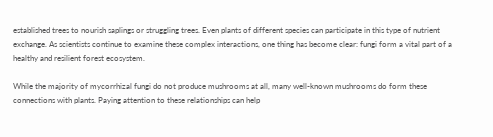established trees to nourish saplings or struggling trees. Even plants of different species can participate in this type of nutrient exchange. As scientists continue to examine these complex interactions, one thing has become clear: fungi form a vital part of a healthy and resilient forest ecosystem.

While the majority of mycorrhizal fungi do not produce mushrooms at all, many well-known mushrooms do form these connections with plants. Paying attention to these relationships can help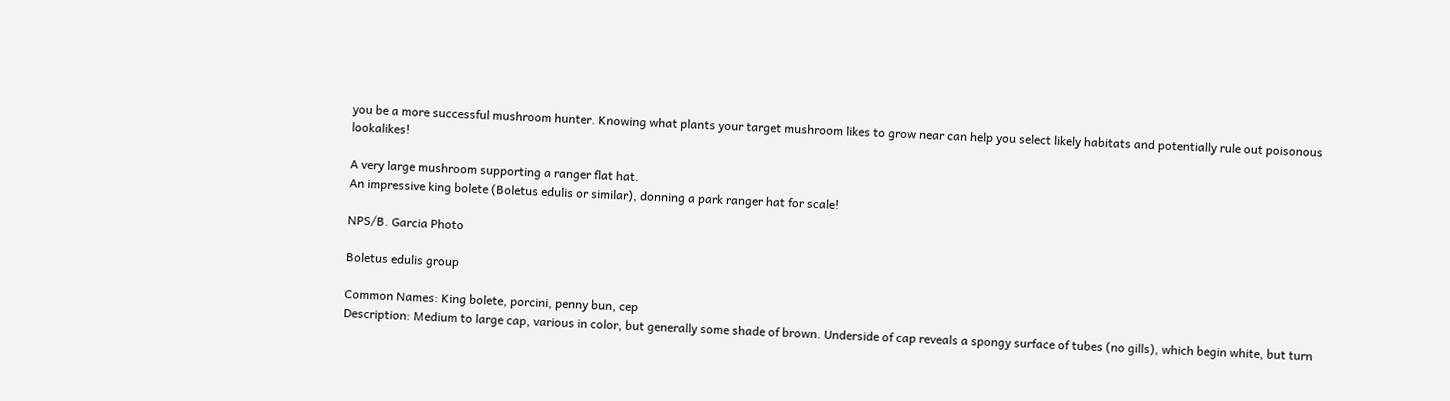you be a more successful mushroom hunter. Knowing what plants your target mushroom likes to grow near can help you select likely habitats and potentially rule out poisonous lookalikes!

A very large mushroom supporting a ranger flat hat.
An impressive king bolete (Boletus edulis or similar), donning a park ranger hat for scale!

NPS/B. Garcia Photo

Boletus edulis group

Common Names: King bolete, porcini, penny bun, cep
Description: Medium to large cap, various in color, but generally some shade of brown. Underside of cap reveals a spongy surface of tubes (no gills), which begin white, but turn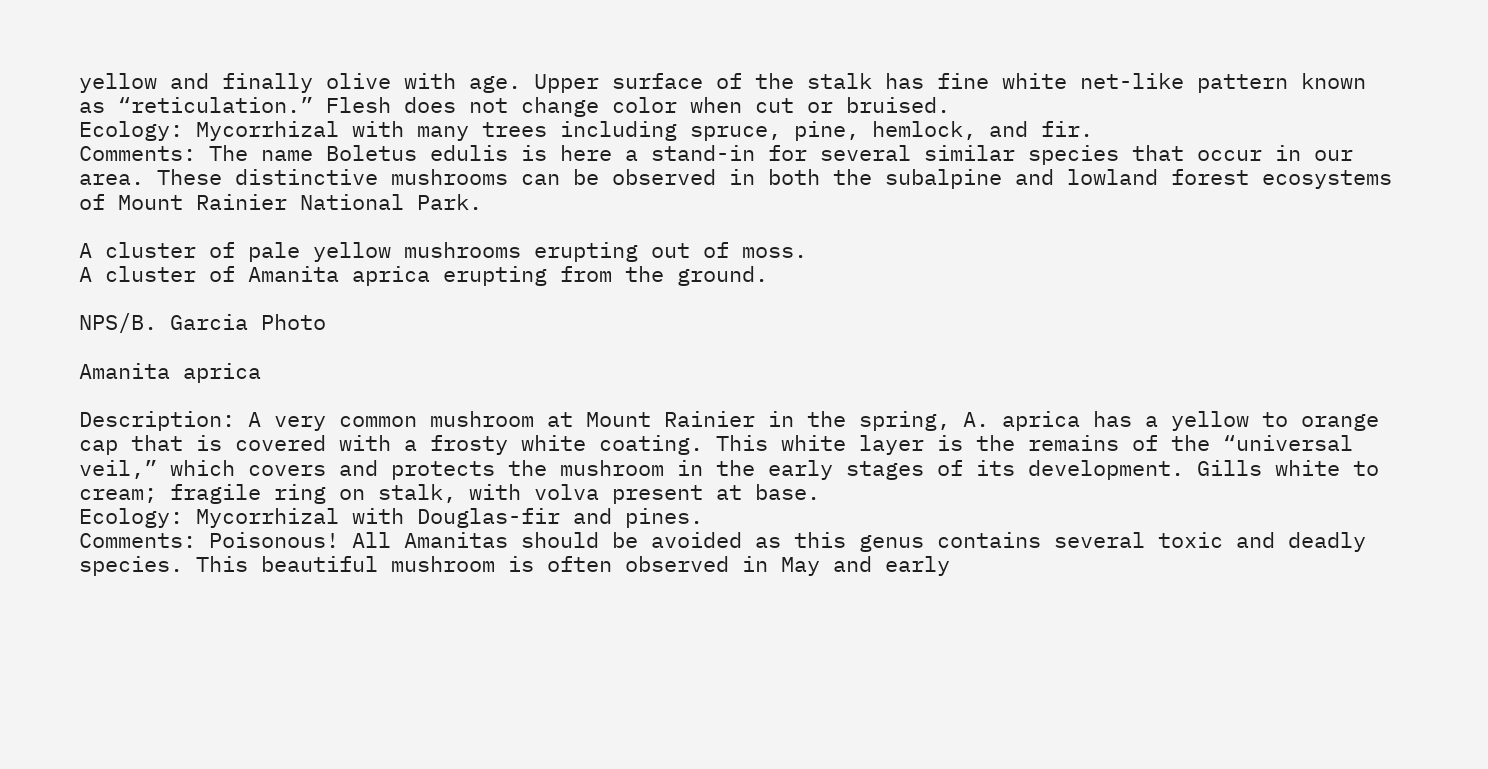yellow and finally olive with age. Upper surface of the stalk has fine white net-like pattern known as “reticulation.” Flesh does not change color when cut or bruised.
Ecology: Mycorrhizal with many trees including spruce, pine, hemlock, and fir.
Comments: The name Boletus edulis is here a stand-in for several similar species that occur in our area. These distinctive mushrooms can be observed in both the subalpine and lowland forest ecosystems of Mount Rainier National Park.

A cluster of pale yellow mushrooms erupting out of moss.
A cluster of Amanita aprica erupting from the ground.

NPS/B. Garcia Photo

Amanita aprica

Description: A very common mushroom at Mount Rainier in the spring, A. aprica has a yellow to orange cap that is covered with a frosty white coating. This white layer is the remains of the “universal veil,” which covers and protects the mushroom in the early stages of its development. Gills white to cream; fragile ring on stalk, with volva present at base.
Ecology: Mycorrhizal with Douglas-fir and pines.
Comments: Poisonous! All Amanitas should be avoided as this genus contains several toxic and deadly species. This beautiful mushroom is often observed in May and early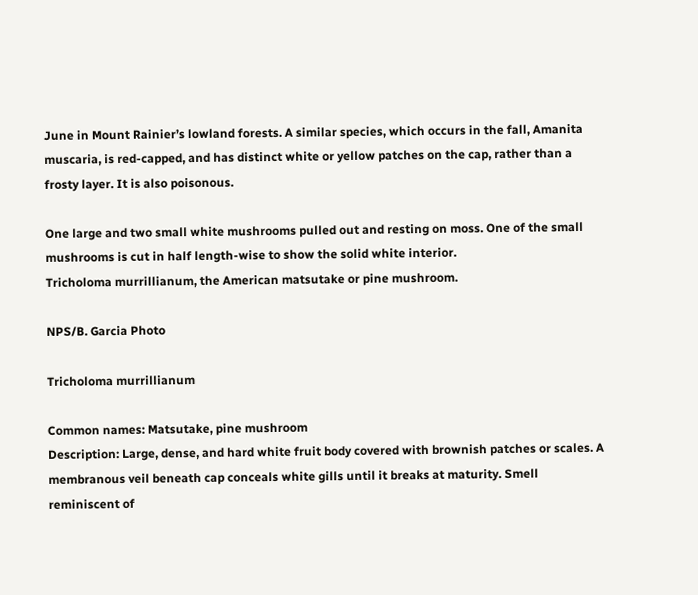June in Mount Rainier’s lowland forests. A similar species, which occurs in the fall, Amanita muscaria, is red-capped, and has distinct white or yellow patches on the cap, rather than a frosty layer. It is also poisonous.

One large and two small white mushrooms pulled out and resting on moss. One of the small mushrooms is cut in half length-wise to show the solid white interior.
Tricholoma murrillianum, the American matsutake or pine mushroom.

NPS/B. Garcia Photo

Tricholoma murrillianum

Common names: Matsutake, pine mushroom
Description: Large, dense, and hard white fruit body covered with brownish patches or scales. A membranous veil beneath cap conceals white gills until it breaks at maturity. Smell reminiscent of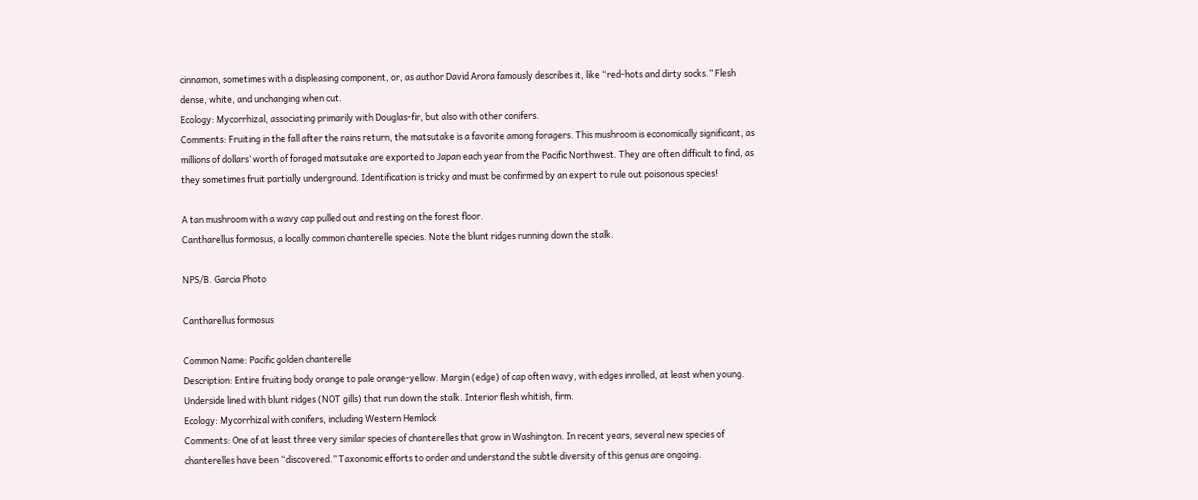cinnamon, sometimes with a displeasing component, or, as author David Arora famously describes it, like “red-hots and dirty socks.” Flesh dense, white, and unchanging when cut.
Ecology: Mycorrhizal, associating primarily with Douglas-fir, but also with other conifers.
Comments: Fruiting in the fall after the rains return, the matsutake is a favorite among foragers. This mushroom is economically significant, as millions of dollars’ worth of foraged matsutake are exported to Japan each year from the Pacific Northwest. They are often difficult to find, as they sometimes fruit partially underground. Identification is tricky and must be confirmed by an expert to rule out poisonous species!

A tan mushroom with a wavy cap pulled out and resting on the forest floor.
Cantharellus formosus, a locally common chanterelle species. Note the blunt ridges running down the stalk.

NPS/B. Garcia Photo

Cantharellus formosus

Common Name: Pacific golden chanterelle
Description: Entire fruiting body orange to pale orange-yellow. Margin (edge) of cap often wavy, with edges inrolled, at least when young. Underside lined with blunt ridges (NOT gills) that run down the stalk. Interior flesh whitish, firm.
Ecology: Mycorrhizal with conifers, including Western Hemlock
Comments: One of at least three very similar species of chanterelles that grow in Washington. In recent years, several new species of chanterelles have been “discovered.” Taxonomic efforts to order and understand the subtle diversity of this genus are ongoing.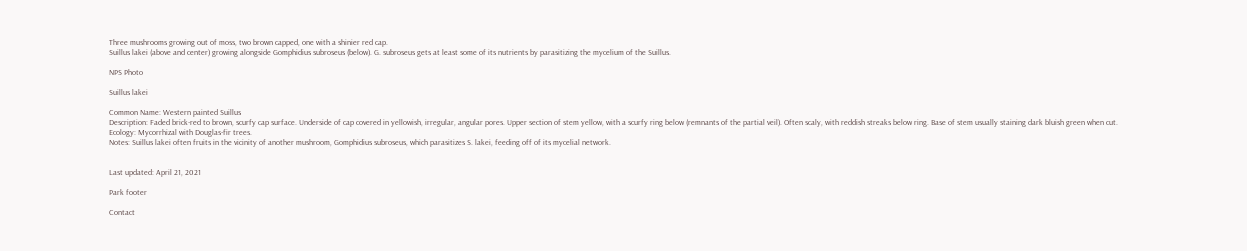Three mushrooms growing out of moss, two brown capped, one with a shinier red cap.
Suillus lakei (above and center) growing alongside Gomphidius subroseus (below). G. subroseus gets at least some of its nutrients by parasitizing the mycelium of the Suillus.

NPS Photo

Suillus lakei

Common Name: Western painted Suillus
Description: Faded brick-red to brown, scurfy cap surface. Underside of cap covered in yellowish, irregular, angular pores. Upper section of stem yellow, with a scurfy ring below (remnants of the partial veil). Often scaly, with reddish streaks below ring. Base of stem usually staining dark bluish green when cut.
Ecology: Mycorrhizal with Douglas-fir trees.
Notes: Suillus lakei often fruits in the vicinity of another mushroom, Gomphidius subroseus, which parasitizes S. lakei, feeding off of its mycelial network.


Last updated: April 21, 2021

Park footer

Contact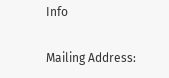Info

Mailing Address: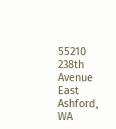55210 238th Avenue East
Ashford, WA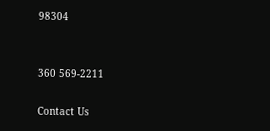98304


360 569-2211

Contact Us